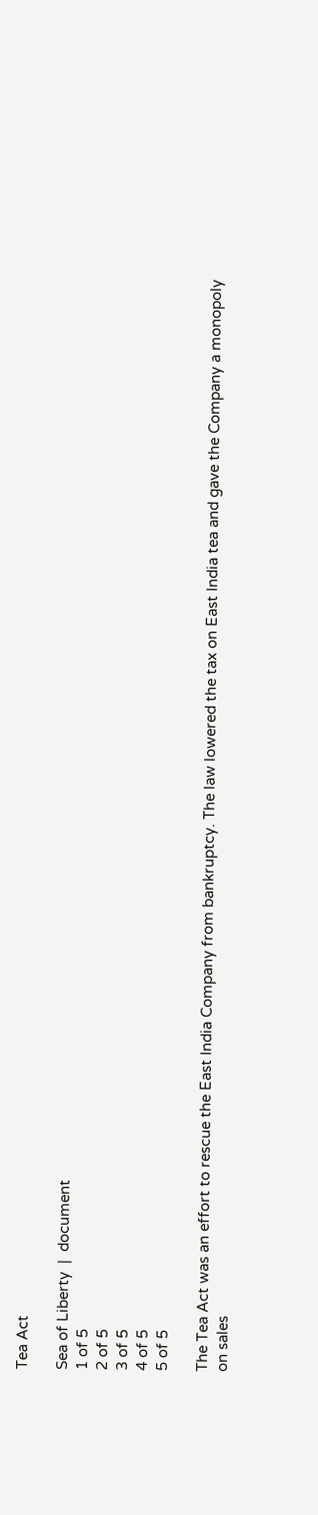Tea Act

Sea of Liberty  |  document
1 of 5
2 of 5
3 of 5
4 of 5
5 of 5

The Tea Act was an effort to rescue the East India Company from bankruptcy. The law lowered the tax on East India tea and gave the Company a monopoly on sales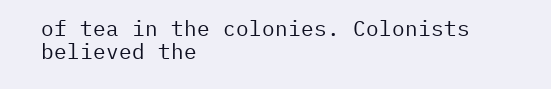of tea in the colonies. Colonists believed the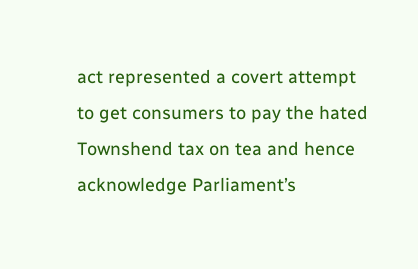act represented a covert attempt to get consumers to pay the hated Townshend tax on tea and hence acknowledge Parliament’s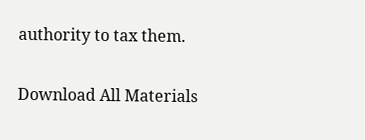authority to tax them.

Download All Materials